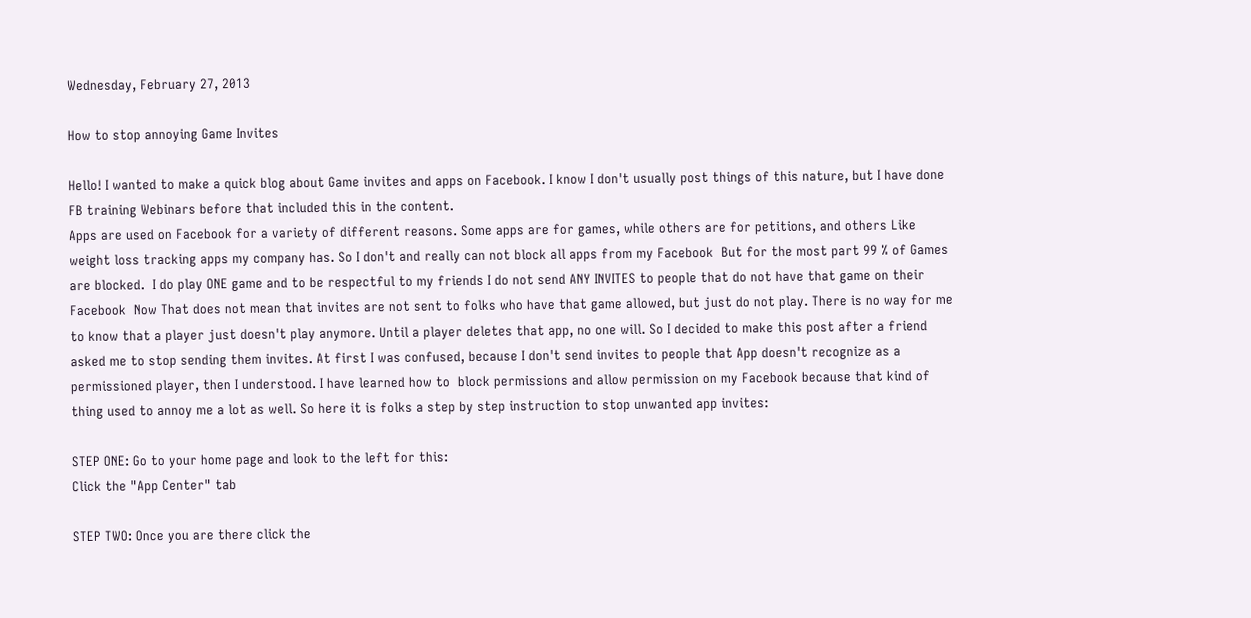Wednesday, February 27, 2013

How to stop annoying Game Invites

Hello! I wanted to make a quick blog about Game invites and apps on Facebook. I know I don't usually post things of this nature, but I have done FB training Webinars before that included this in the content.
Apps are used on Facebook for a variety of different reasons. Some apps are for games, while others are for petitions, and others Like weight loss tracking apps my company has. So I don't and really can not block all apps from my Facebook  But for the most part 99 % of Games are blocked.  I do play ONE game and to be respectful to my friends I do not send ANY INVITES to people that do not have that game on their Facebook  Now That does not mean that invites are not sent to folks who have that game allowed, but just do not play. There is no way for me to know that a player just doesn't play anymore. Until a player deletes that app, no one will. So I decided to make this post after a friend asked me to stop sending them invites. At first I was confused, because I don't send invites to people that App doesn't recognize as a permissioned player, then I understood. I have learned how to  block permissions and allow permission on my Facebook because that kind of thing used to annoy me a lot as well. So here it is folks a step by step instruction to stop unwanted app invites:

STEP ONE: Go to your home page and look to the left for this:
Click the "App Center" tab

STEP TWO: Once you are there click the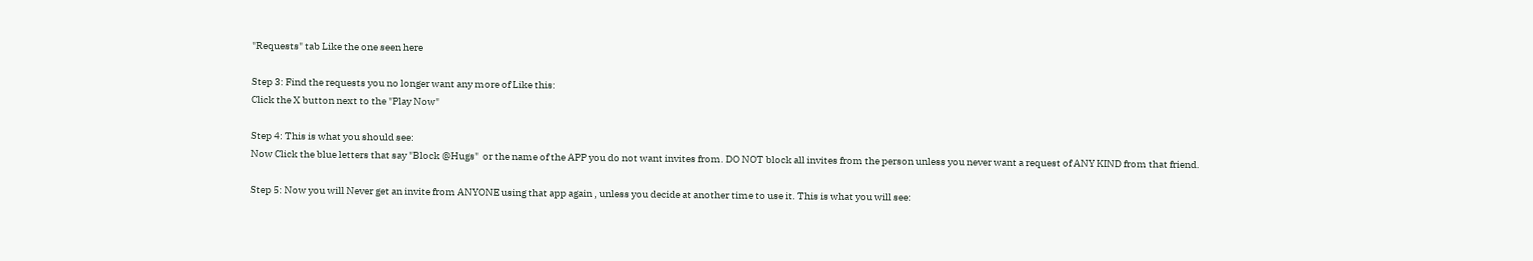"Requests" tab Like the one seen here

Step 3: Find the requests you no longer want any more of Like this:
Click the X button next to the "Play Now"

Step 4: This is what you should see:
Now Click the blue letters that say "Block @Hugs"  or the name of the APP you do not want invites from. DO NOT block all invites from the person unless you never want a request of ANY KIND from that friend.

Step 5: Now you will Never get an invite from ANYONE using that app again , unless you decide at another time to use it. This is what you will see: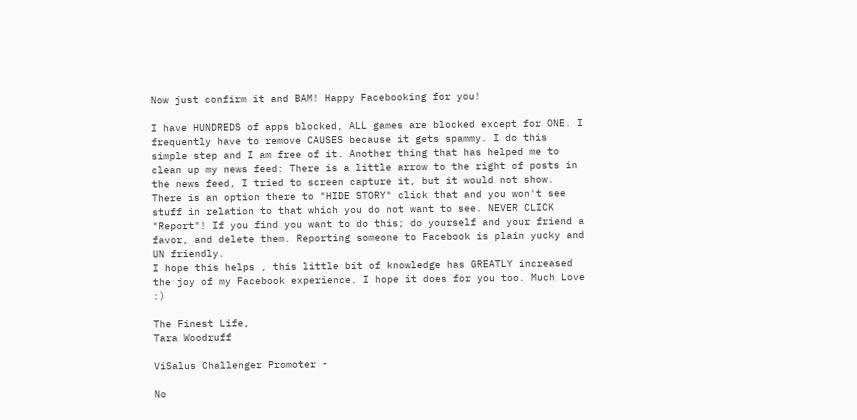Now just confirm it and BAM! Happy Facebooking for you!

I have HUNDREDS of apps blocked, ALL games are blocked except for ONE. I frequently have to remove CAUSES because it gets spammy. I do this simple step and I am free of it. Another thing that has helped me to clean up my news feed: There is a little arrow to the right of posts in the news feed, I tried to screen capture it, but it would not show. There is an option there to "HIDE STORY" click that and you won't see stuff in relation to that which you do not want to see. NEVER CLICK "Report"! If you find you want to do this; do yourself and your friend a favor, and delete them. Reporting someone to Facebook is plain yucky and UN friendly.
I hope this helps , this little bit of knowledge has GREATLY increased the joy of my Facebook experience. I hope it does for you too. Much Love :)

The Finest Life,
Tara Woodruff

ViSalus Challenger Promoter -

No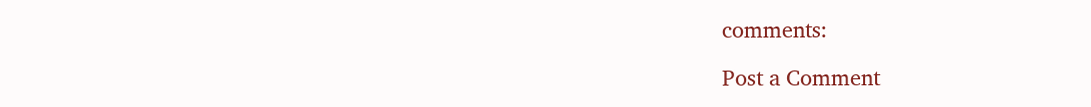comments:

Post a Comment